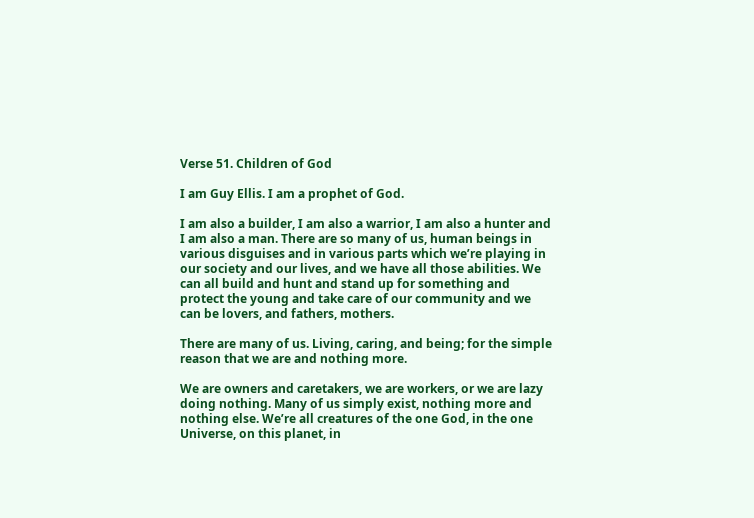Verse 51. Children of God

I am Guy Ellis. I am a prophet of God.

I am also a builder, I am also a warrior, I am also a hunter and I am also a man. There are so many of us, human beings in various disguises and in various parts which we’re playing in our society and our lives, and we have all those abilities. We can all build and hunt and stand up for something and protect the young and take care of our community and we can be lovers, and fathers, mothers.

There are many of us. Living, caring, and being; for the simple reason that we are and nothing more.

We are owners and caretakers, we are workers, or we are lazy doing nothing. Many of us simply exist, nothing more and nothing else. We’re all creatures of the one God, in the one Universe, on this planet, in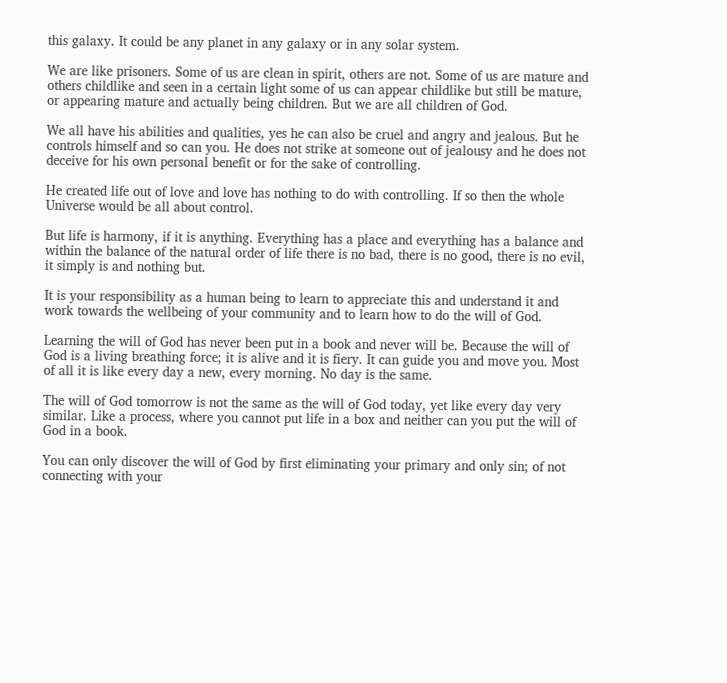this galaxy. It could be any planet in any galaxy or in any solar system.

We are like prisoners. Some of us are clean in spirit, others are not. Some of us are mature and others childlike and seen in a certain light some of us can appear childlike but still be mature, or appearing mature and actually being children. But we are all children of God.

We all have his abilities and qualities, yes he can also be cruel and angry and jealous. But he controls himself and so can you. He does not strike at someone out of jealousy and he does not deceive for his own personal benefit or for the sake of controlling.

He created life out of love and love has nothing to do with controlling. If so then the whole Universe would be all about control.

But life is harmony, if it is anything. Everything has a place and everything has a balance and within the balance of the natural order of life there is no bad, there is no good, there is no evil, it simply is and nothing but.

It is your responsibility as a human being to learn to appreciate this and understand it and work towards the wellbeing of your community and to learn how to do the will of God.

Learning the will of God has never been put in a book and never will be. Because the will of God is a living breathing force; it is alive and it is fiery. It can guide you and move you. Most of all it is like every day a new, every morning. No day is the same.

The will of God tomorrow is not the same as the will of God today, yet like every day very similar. Like a process, where you cannot put life in a box and neither can you put the will of God in a book.

You can only discover the will of God by first eliminating your primary and only sin; of not connecting with your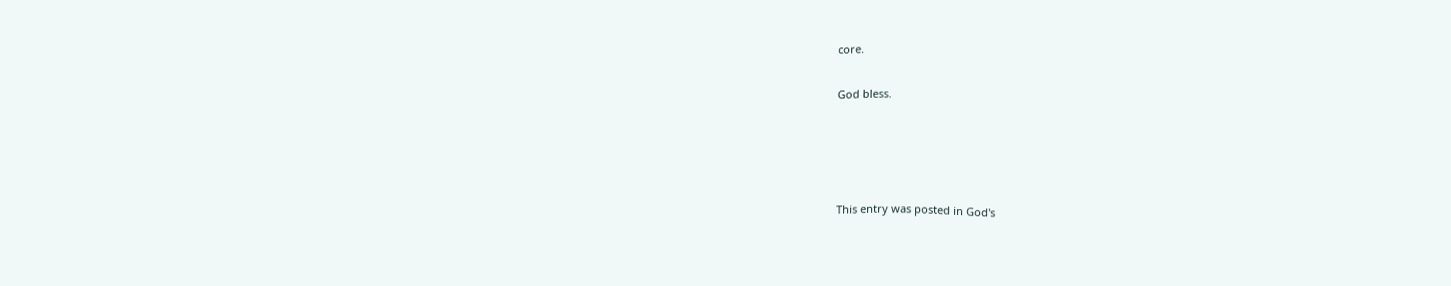core.

God bless.




This entry was posted in God's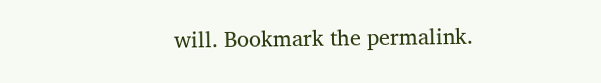will. Bookmark the permalink.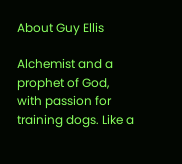About Guy Ellis

Alchemist and a prophet of God, with passion for training dogs. Like a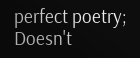perfect poetry; Doesn't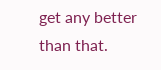get any better than that.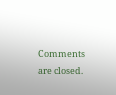Comments are closed.